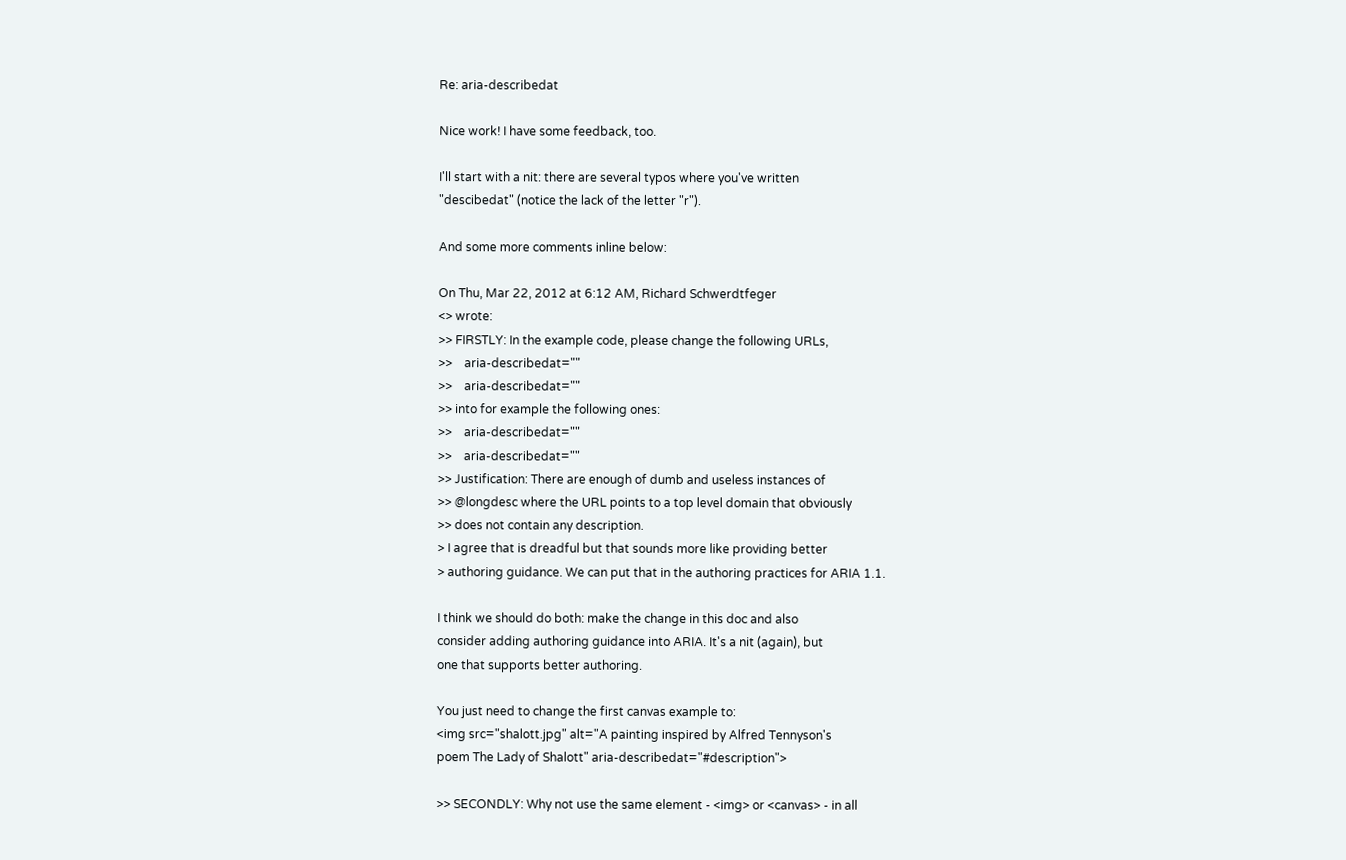Re: aria-describedat

Nice work! I have some feedback, too.

I'll start with a nit: there are several typos where you've written
"descibedat" (notice the lack of the letter "r").

And some more comments inline below:

On Thu, Mar 22, 2012 at 6:12 AM, Richard Schwerdtfeger
<> wrote:
>> FIRSTLY: In the example code, please change the following URLs,
>>    aria-describedat=""
>>    aria-describedat=""
>> into for example the following ones:
>>    aria-describedat=""
>>    aria-describedat=""
>> Justification: There are enough of dumb and useless instances of
>> @longdesc where the URL points to a top level domain that obviously
>> does not contain any description.
> I agree that is dreadful but that sounds more like providing better
> authoring guidance. We can put that in the authoring practices for ARIA 1.1.

I think we should do both: make the change in this doc and also
consider adding authoring guidance into ARIA. It's a nit (again), but
one that supports better authoring.

You just need to change the first canvas example to:
<img src="shalott.jpg" alt="A painting inspired by Alfred Tennyson's
poem The Lady of Shalott" aria-describedat="#description">

>> SECONDLY: Why not use the same element - <img> or <canvas> - in all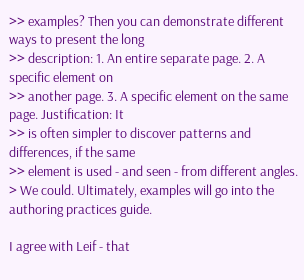>> examples? Then you can demonstrate different ways to present the long
>> description: 1. An entire separate page. 2. A specific element on
>> another page. 3. A specific element on the same page. Justification: It
>> is often simpler to discover patterns and differences, if the same
>> element is used - and seen - from different angles.
> We could. Ultimately, examples will go into the authoring practices guide.

I agree with Leif - that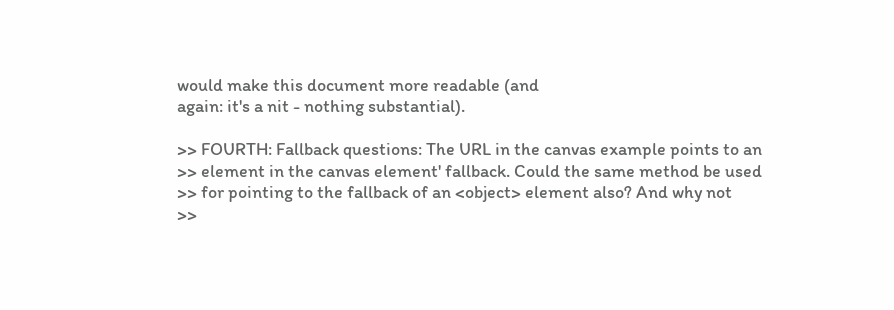would make this document more readable (and
again: it's a nit - nothing substantial).

>> FOURTH: Fallback questions: The URL in the canvas example points to an
>> element in the canvas element' fallback. Could the same method be used
>> for pointing to the fallback of an <object> element also? And why not
>>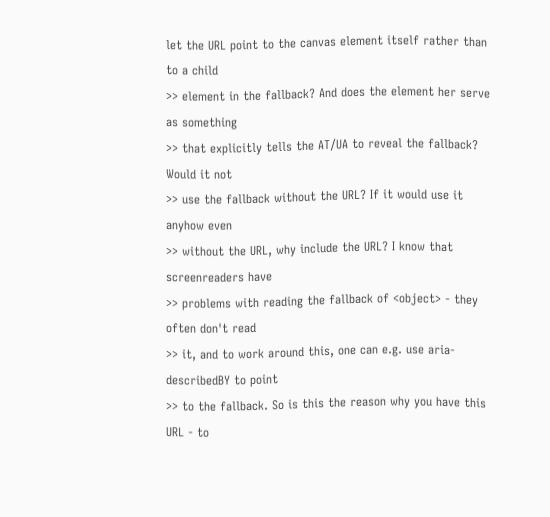let the URL point to the canvas element itself rather than to a child
>> element in the fallback? And does the element her serve as something
>> that explicitly tells the AT/UA to reveal the fallback? Would it not
>> use the fallback without the URL? If it would use it anyhow even
>> without the URL, why include the URL? I know that screenreaders have
>> problems with reading the fallback of <object> - they often don't read
>> it, and to work around this, one can e.g. use aria-describedBY to point
>> to the fallback. So is this the reason why you have this URL - to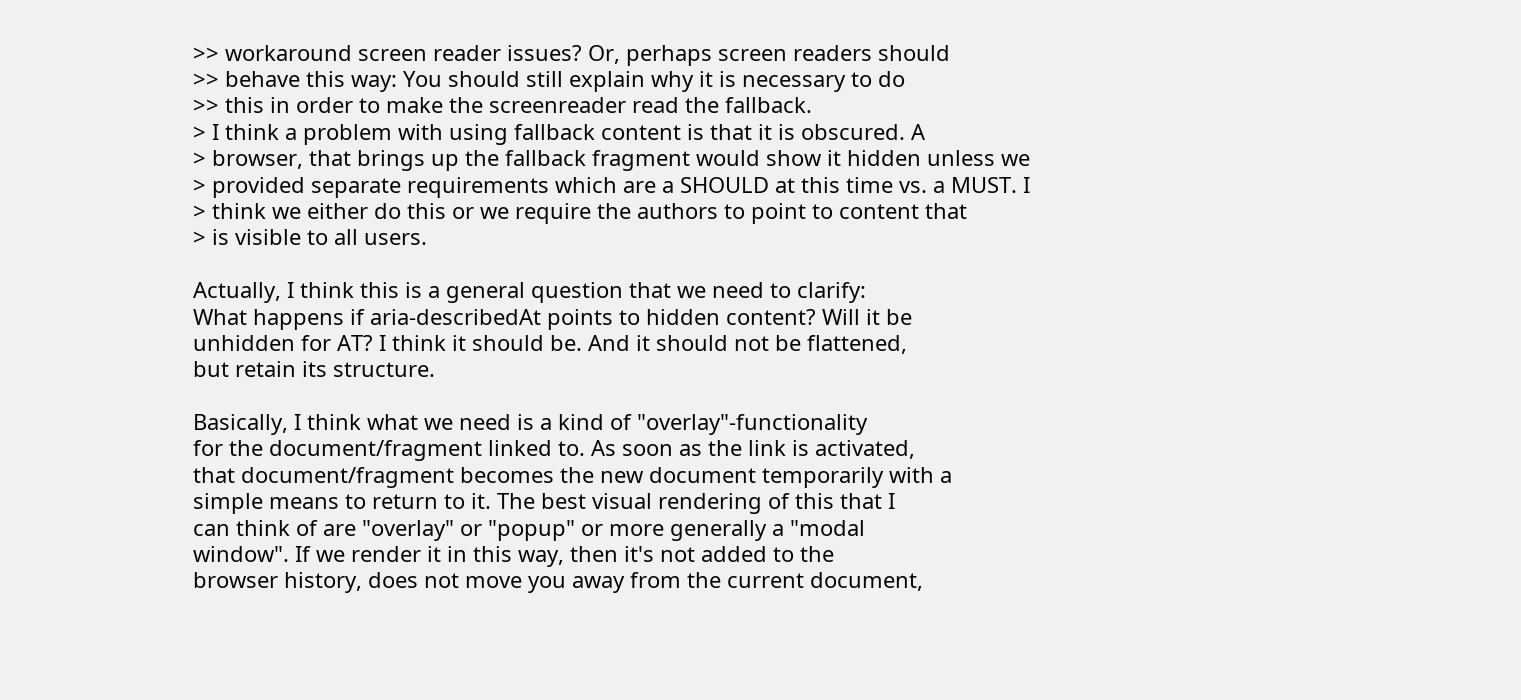>> workaround screen reader issues? Or, perhaps screen readers should
>> behave this way: You should still explain why it is necessary to do
>> this in order to make the screenreader read the fallback.
> I think a problem with using fallback content is that it is obscured. A
> browser, that brings up the fallback fragment would show it hidden unless we
> provided separate requirements which are a SHOULD at this time vs. a MUST. I
> think we either do this or we require the authors to point to content that
> is visible to all users.

Actually, I think this is a general question that we need to clarify:
What happens if aria-describedAt points to hidden content? Will it be
unhidden for AT? I think it should be. And it should not be flattened,
but retain its structure.

Basically, I think what we need is a kind of "overlay"-functionality
for the document/fragment linked to. As soon as the link is activated,
that document/fragment becomes the new document temporarily with a
simple means to return to it. The best visual rendering of this that I
can think of are "overlay" or "popup" or more generally a "modal
window". If we render it in this way, then it's not added to the
browser history, does not move you away from the current document,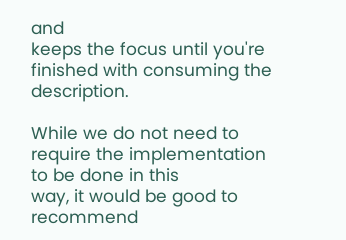and
keeps the focus until you're finished with consuming the description.

While we do not need to require the implementation to be done in this
way, it would be good to recommend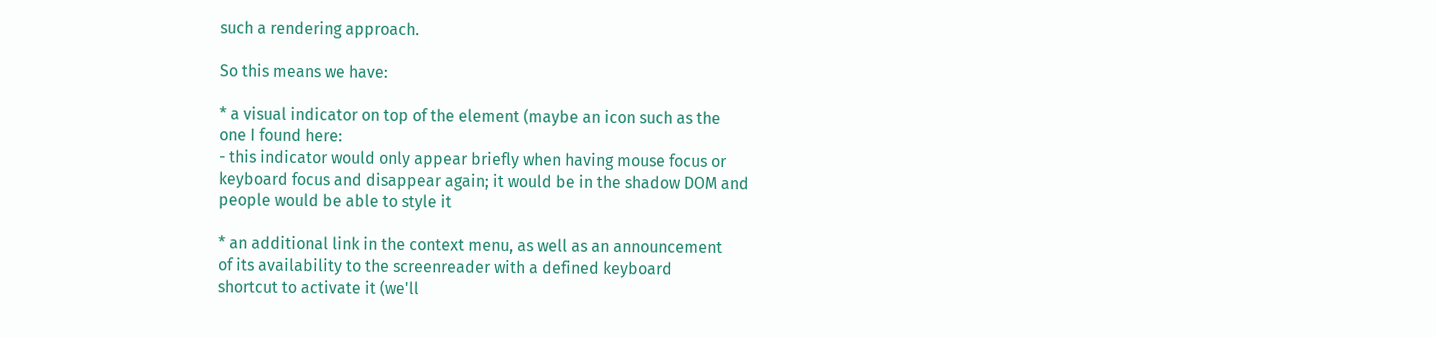such a rendering approach.

So this means we have:

* a visual indicator on top of the element (maybe an icon such as the
one I found here:
- this indicator would only appear briefly when having mouse focus or
keyboard focus and disappear again; it would be in the shadow DOM and
people would be able to style it

* an additional link in the context menu, as well as an announcement
of its availability to the screenreader with a defined keyboard
shortcut to activate it (we'll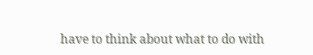have to think about what to do with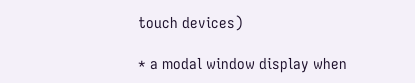touch devices)

* a modal window display when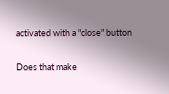activated with a "close" button

Does that make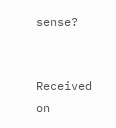sense?


Received on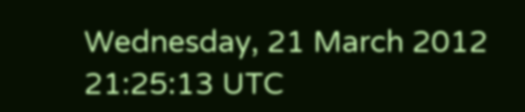Wednesday, 21 March 2012 21:25:13 UTC